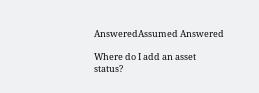AnsweredAssumed Answered

Where do I add an asset status?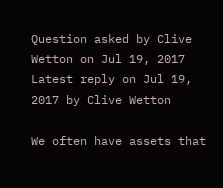Question asked by Clive Wetton on Jul 19, 2017
Latest reply on Jul 19, 2017 by Clive Wetton

We often have assets that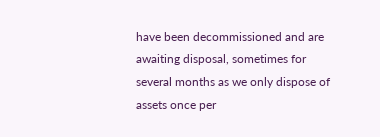have been decommissioned and are awaiting disposal, sometimes for several months as we only dispose of assets once per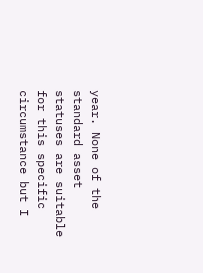year. None of the standard asset statuses are suitable for this specific circumstance but I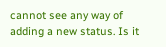cannot see any way of adding a new status. Is it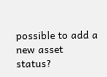possible to add a new asset status?